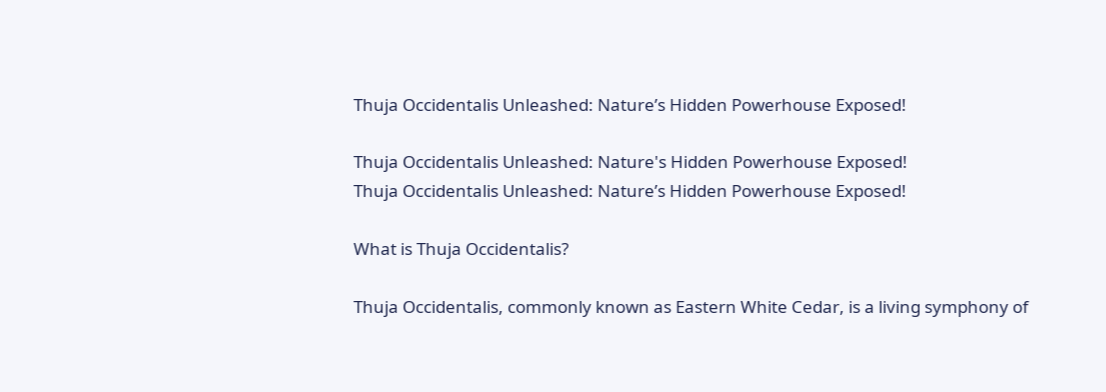Thuja Occidentalis Unleashed: Nature’s Hidden Powerhouse Exposed!

Thuja Occidentalis Unleashed: Nature's Hidden Powerhouse Exposed!
Thuja Occidentalis Unleashed: Nature’s Hidden Powerhouse Exposed!

What is Thuja Occidentalis?

Thuja Occidentalis, commonly known as Eastern White Cedar, is a living symphony of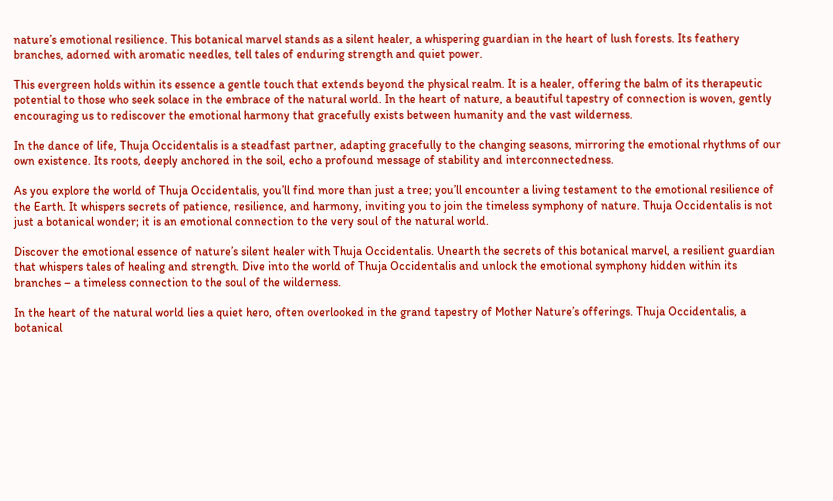nature’s emotional resilience. This botanical marvel stands as a silent healer, a whispering guardian in the heart of lush forests. Its feathery branches, adorned with aromatic needles, tell tales of enduring strength and quiet power.

This evergreen holds within its essence a gentle touch that extends beyond the physical realm. It is a healer, offering the balm of its therapeutic potential to those who seek solace in the embrace of the natural world. In the heart of nature, a beautiful tapestry of connection is woven, gently encouraging us to rediscover the emotional harmony that gracefully exists between humanity and the vast wilderness.

In the dance of life, Thuja Occidentalis is a steadfast partner, adapting gracefully to the changing seasons, mirroring the emotional rhythms of our own existence. Its roots, deeply anchored in the soil, echo a profound message of stability and interconnectedness.

As you explore the world of Thuja Occidentalis, you’ll find more than just a tree; you’ll encounter a living testament to the emotional resilience of the Earth. It whispers secrets of patience, resilience, and harmony, inviting you to join the timeless symphony of nature. Thuja Occidentalis is not just a botanical wonder; it is an emotional connection to the very soul of the natural world.

Discover the emotional essence of nature’s silent healer with Thuja Occidentalis. Unearth the secrets of this botanical marvel, a resilient guardian that whispers tales of healing and strength. Dive into the world of Thuja Occidentalis and unlock the emotional symphony hidden within its branches – a timeless connection to the soul of the wilderness.

In the heart of the natural world lies a quiet hero, often overlooked in the grand tapestry of Mother Nature’s offerings. Thuja Occidentalis, a botanical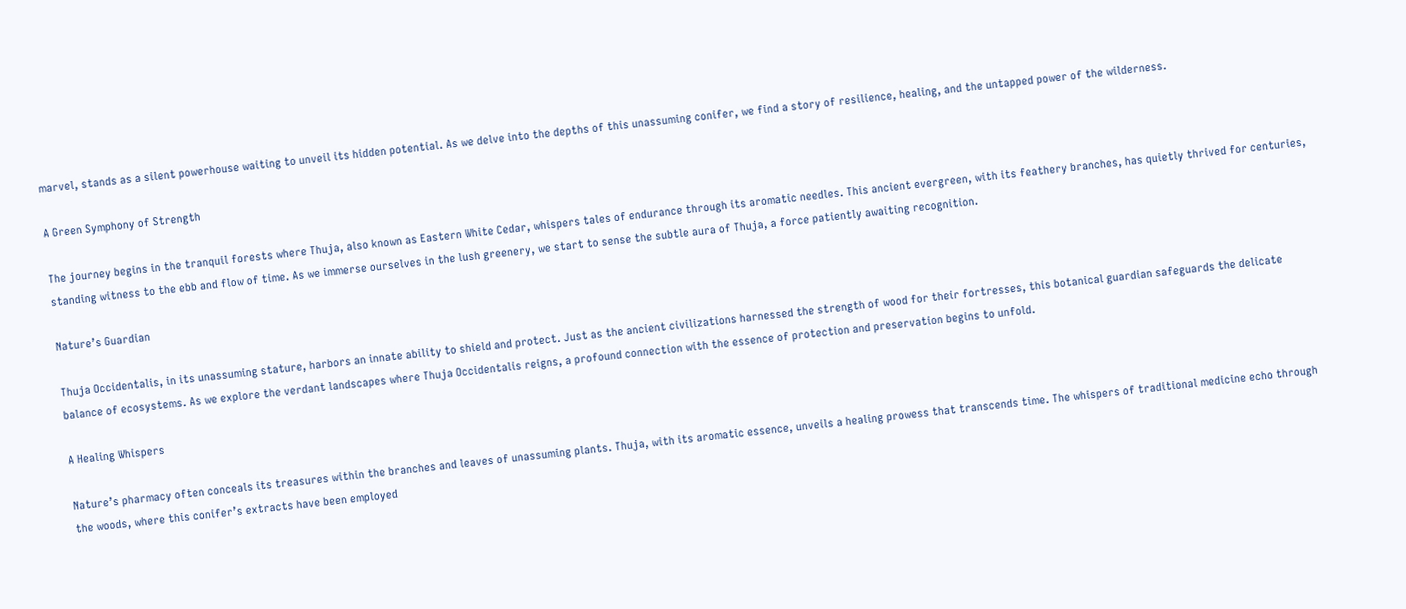marvel, stands as a silent powerhouse waiting to unveil its hidden potential. As we delve into the depths of this unassuming conifer, we find a story of resilience, healing, and the untapped power of the wilderness.

A Green Symphony of Strength

The journey begins in the tranquil forests where Thuja, also known as Eastern White Cedar, whispers tales of endurance through its aromatic needles. This ancient evergreen, with its feathery branches, has quietly thrived for centuries, standing witness to the ebb and flow of time. As we immerse ourselves in the lush greenery, we start to sense the subtle aura of Thuja, a force patiently awaiting recognition.

Nature’s Guardian

Thuja Occidentalis, in its unassuming stature, harbors an innate ability to shield and protect. Just as the ancient civilizations harnessed the strength of wood for their fortresses, this botanical guardian safeguards the delicate balance of ecosystems. As we explore the verdant landscapes where Thuja Occidentalis reigns, a profound connection with the essence of protection and preservation begins to unfold.

A Healing Whispers

Nature’s pharmacy often conceals its treasures within the branches and leaves of unassuming plants. Thuja, with its aromatic essence, unveils a healing prowess that transcends time. The whispers of traditional medicine echo through the woods, where this conifer’s extracts have been employed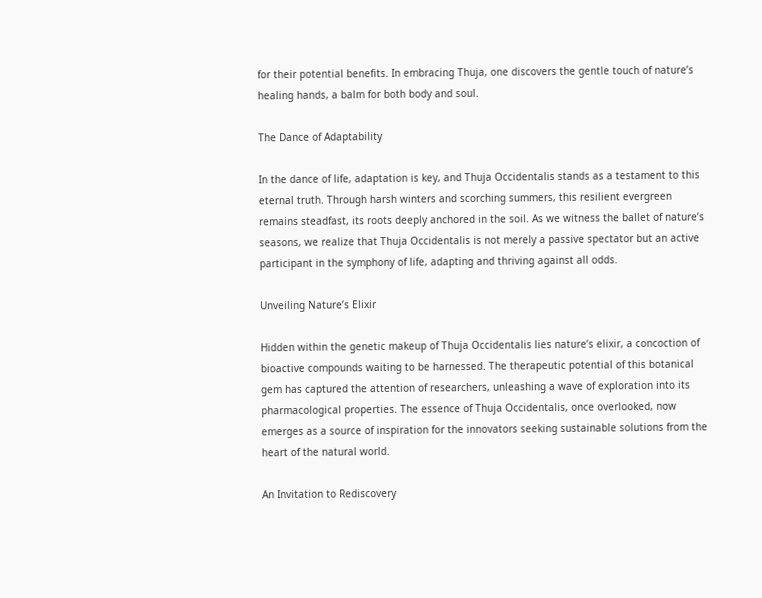for their potential benefits. In embracing Thuja, one discovers the gentle touch of nature’s healing hands, a balm for both body and soul.

The Dance of Adaptability

In the dance of life, adaptation is key, and Thuja Occidentalis stands as a testament to this eternal truth. Through harsh winters and scorching summers, this resilient evergreen remains steadfast, its roots deeply anchored in the soil. As we witness the ballet of nature’s seasons, we realize that Thuja Occidentalis is not merely a passive spectator but an active participant in the symphony of life, adapting and thriving against all odds.

Unveiling Nature’s Elixir

Hidden within the genetic makeup of Thuja Occidentalis lies nature’s elixir, a concoction of bioactive compounds waiting to be harnessed. The therapeutic potential of this botanical gem has captured the attention of researchers, unleashing a wave of exploration into its pharmacological properties. The essence of Thuja Occidentalis, once overlooked, now emerges as a source of inspiration for the innovators seeking sustainable solutions from the heart of the natural world.

An Invitation to Rediscovery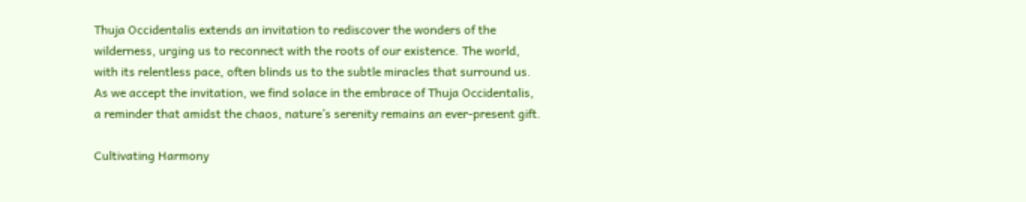Thuja Occidentalis extends an invitation to rediscover the wonders of the wilderness, urging us to reconnect with the roots of our existence. The world, with its relentless pace, often blinds us to the subtle miracles that surround us. As we accept the invitation, we find solace in the embrace of Thuja Occidentalis, a reminder that amidst the chaos, nature’s serenity remains an ever-present gift.

Cultivating Harmony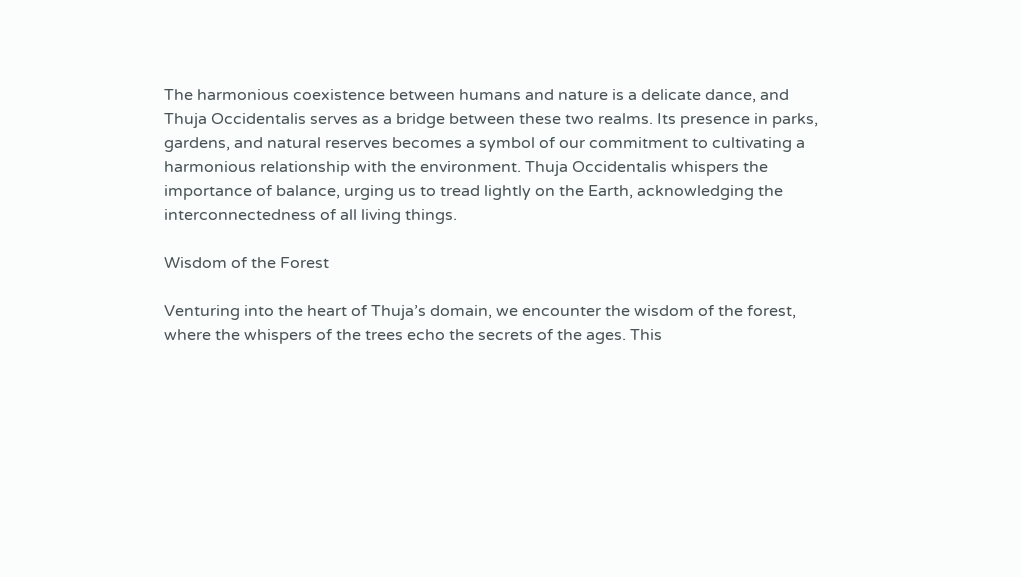The harmonious coexistence between humans and nature is a delicate dance, and Thuja Occidentalis serves as a bridge between these two realms. Its presence in parks, gardens, and natural reserves becomes a symbol of our commitment to cultivating a harmonious relationship with the environment. Thuja Occidentalis whispers the importance of balance, urging us to tread lightly on the Earth, acknowledging the interconnectedness of all living things.

Wisdom of the Forest

Venturing into the heart of Thuja’s domain, we encounter the wisdom of the forest, where the whispers of the trees echo the secrets of the ages. This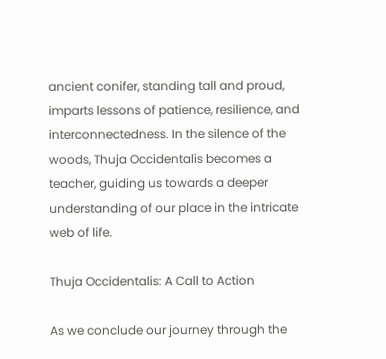ancient conifer, standing tall and proud, imparts lessons of patience, resilience, and interconnectedness. In the silence of the woods, Thuja Occidentalis becomes a teacher, guiding us towards a deeper understanding of our place in the intricate web of life.

Thuja Occidentalis: A Call to Action

As we conclude our journey through the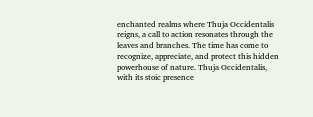enchanted realms where Thuja Occidentalis reigns, a call to action resonates through the leaves and branches. The time has come to recognize, appreciate, and protect this hidden powerhouse of nature. Thuja Occidentalis, with its stoic presence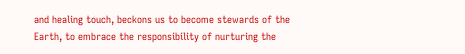and healing touch, beckons us to become stewards of the Earth, to embrace the responsibility of nurturing the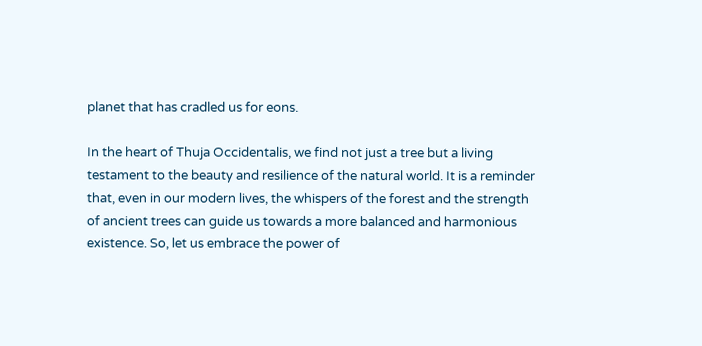planet that has cradled us for eons.

In the heart of Thuja Occidentalis, we find not just a tree but a living testament to the beauty and resilience of the natural world. It is a reminder that, even in our modern lives, the whispers of the forest and the strength of ancient trees can guide us towards a more balanced and harmonious existence. So, let us embrace the power of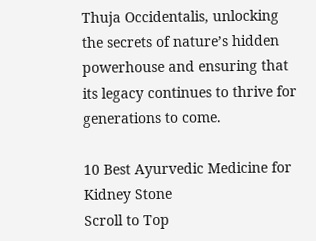Thuja Occidentalis, unlocking the secrets of nature’s hidden powerhouse and ensuring that its legacy continues to thrive for generations to come.

10 Best Ayurvedic Medicine for Kidney Stone
Scroll to Top